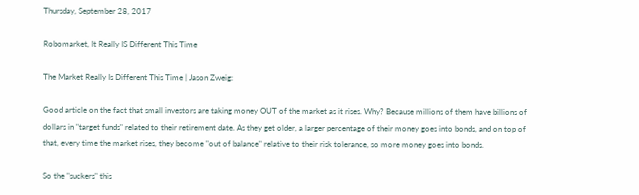Thursday, September 28, 2017

Robomarket, It Really IS Different This Time

The Market Really Is Different This Time | Jason Zweig:

Good article on the fact that small investors are taking money OUT of the market as it rises. Why? Because millions of them have billions of dollars in "target funds" related to their retirement date. As they get older, a larger percentage of their money goes into bonds, and on top of that, every time the market rises, they become "out of balance" relative to their risk tolerance, so more money goes into bonds.

So the "suckers" this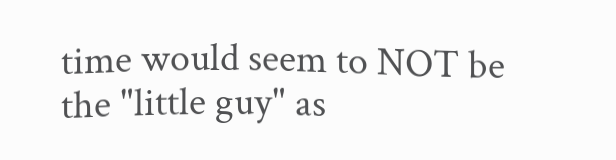time would seem to NOT be the "little guy" as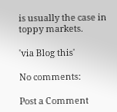is usually the case in toppy markets.

'via Blog this'

No comments:

Post a Comment